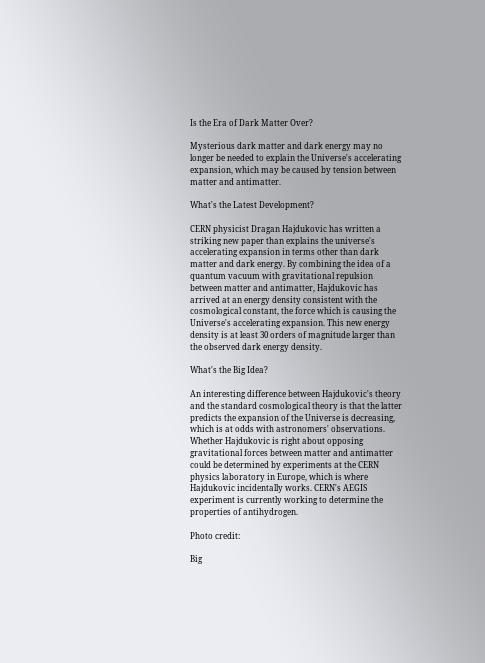Is the Era of Dark Matter Over?

Mysterious dark matter and dark energy may no longer be needed to explain the Universe's accelerating expansion, which may be caused by tension between matter and antimatter.

What's the Latest Development?

CERN physicist Dragan Hajdukovic has written a striking new paper than explains the universe's accelerating expansion in terms other than dark matter and dark energy. By combining the idea of a quantum vacuum with gravitational repulsion between matter and antimatter, Hajdukovic has arrived at an energy density consistent with the cosmological constant, the force which is causing the Universe's accelerating expansion. This new energy density is at least 30 orders of magnitude larger than the observed dark energy density.

What's the Big Idea?

An interesting difference between Hajdukovic's theory and the standard cosmological theory is that the latter predicts the expansion of the Universe is decreasing, which is at odds with astronomers' observations. Whether Hajdukovic is right about opposing gravitational forces between matter and antimatter could be determined by experiments at the CERN physics laboratory in Europe, which is where Hajdukovic incidentally works. CERN's AEGIS experiment is currently working to determine the properties of antihydrogen.

Photo credit:

Big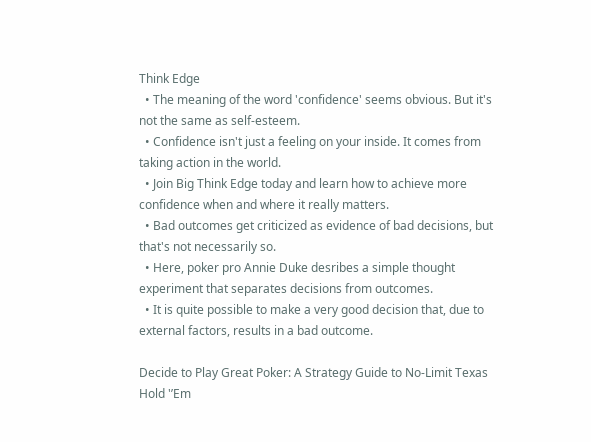Think Edge
  • The meaning of the word 'confidence' seems obvious. But it's not the same as self-esteem.
  • Confidence isn't just a feeling on your inside. It comes from taking action in the world.
  • Join Big Think Edge today and learn how to achieve more confidence when and where it really matters.
  • Bad outcomes get criticized as evidence of bad decisions, but that's not necessarily so.
  • Here, poker pro Annie Duke desribes a simple thought experiment that separates decisions from outcomes.
  • It is quite possible to make a very good decision that, due to external factors, results in a bad outcome.

Decide to Play Great Poker: A Strategy Guide to No-Limit Texas Hold '’Em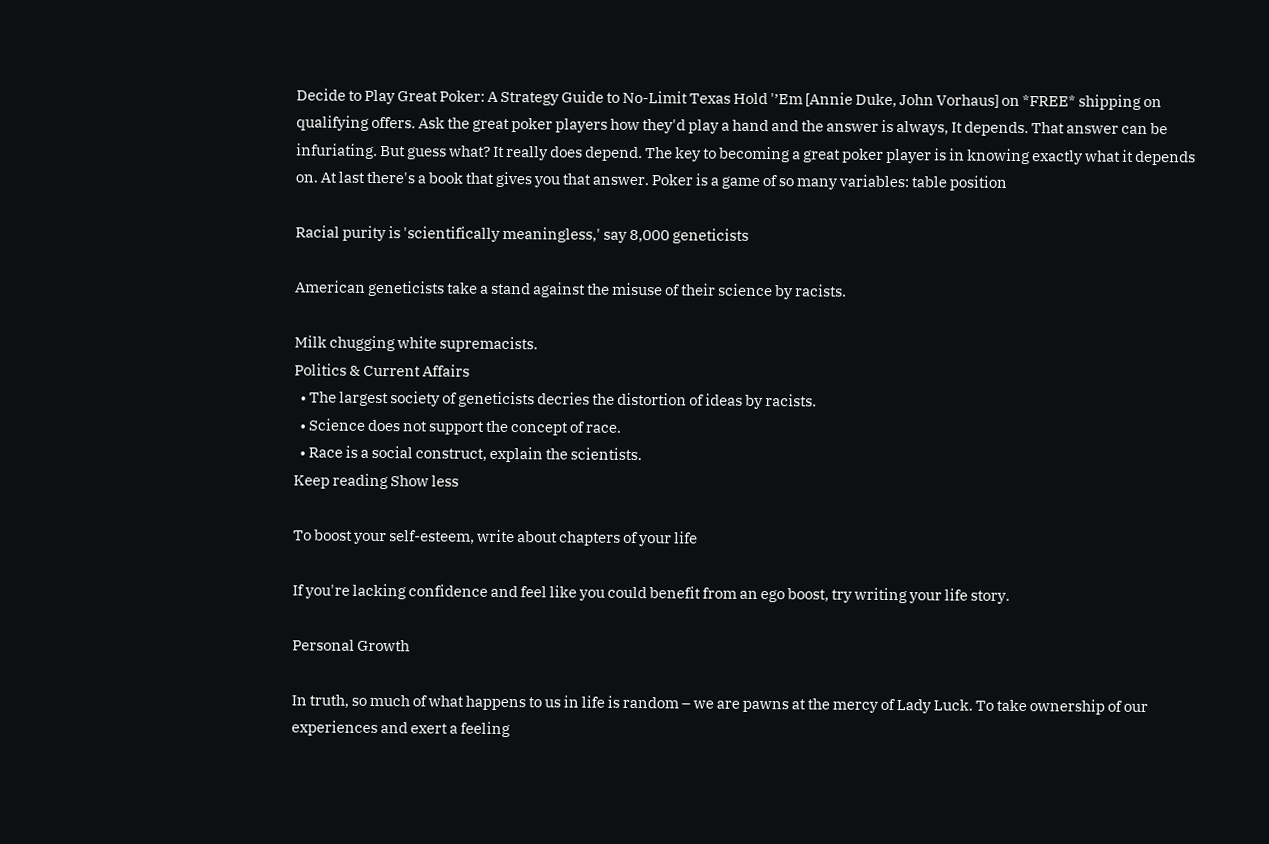Decide to Play Great Poker: A Strategy Guide to No-Limit Texas Hold '’Em [Annie Duke, John Vorhaus] on *FREE* shipping on qualifying offers. Ask the great poker players how they'd play a hand and the answer is always, It depends. That answer can be infuriating. But guess what? It really does depend. The key to becoming a great poker player is in knowing exactly what it depends on. At last there's a book that gives you that answer. Poker is a game of so many variables: table position

Racial purity is 'scientifically meaningless,' say 8,000 geneticists

American geneticists take a stand against the misuse of their science by racists.

Milk chugging white supremacists.
Politics & Current Affairs
  • The largest society of geneticists decries the distortion of ideas by racists.
  • Science does not support the concept of race.
  • Race is a social construct, explain the scientists.
Keep reading Show less

To boost your self-esteem, write about chapters of your life

If you're lacking confidence and feel like you could benefit from an ego boost, try writing your life story.

Personal Growth

In truth, so much of what happens to us in life is random – we are pawns at the mercy of Lady Luck. To take ownership of our experiences and exert a feeling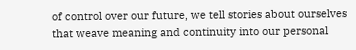of control over our future, we tell stories about ourselves that weave meaning and continuity into our personal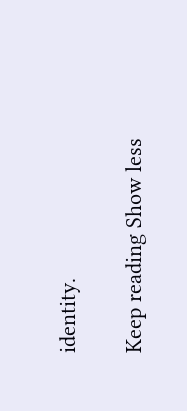identity.

Keep reading Show less